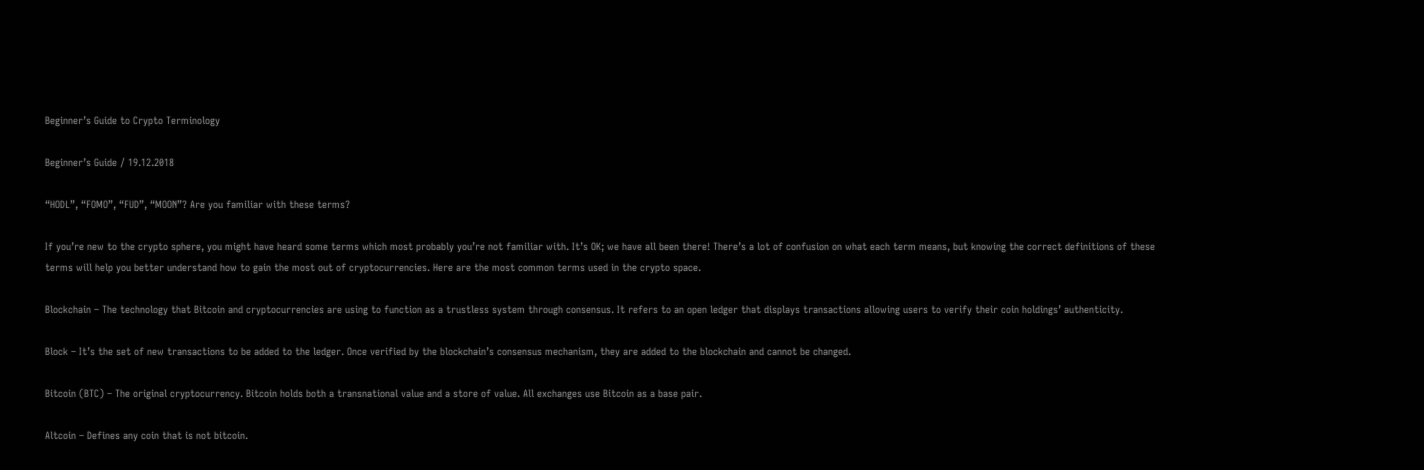Beginner’s Guide to Crypto Terminology

Beginner’s Guide / 19.12.2018

“HODL”, “FOMO”, “FUD”, “MOON”? Are you familiar with these terms?

If you’re new to the crypto sphere, you might have heard some terms which most probably you’re not familiar with. It’s OK; we have all been there! There’s a lot of confusion on what each term means, but knowing the correct definitions of these terms will help you better understand how to gain the most out of cryptocurrencies. Here are the most common terms used in the crypto space.

Blockchain – The technology that Bitcoin and cryptocurrencies are using to function as a trustless system through consensus. It refers to an open ledger that displays transactions allowing users to verify their coin holdings’ authenticity.

Block – It’s the set of new transactions to be added to the ledger. Once verified by the blockchain’s consensus mechanism, they are added to the blockchain and cannot be changed.

Bitcoin (BTC) – The original cryptocurrency. Bitcoin holds both a transnational value and a store of value. All exchanges use Bitcoin as a base pair.

Altcoin – Defines any coin that is not bitcoin.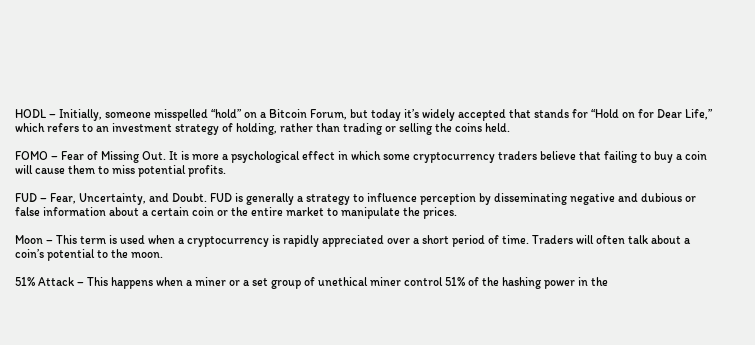HODL – Initially, someone misspelled “hold” on a Bitcoin Forum, but today it’s widely accepted that stands for “Hold on for Dear Life,” which refers to an investment strategy of holding, rather than trading or selling the coins held.

FOMO – Fear of Missing Out. It is more a psychological effect in which some cryptocurrency traders believe that failing to buy a coin will cause them to miss potential profits.

FUD – Fear, Uncertainty, and Doubt. FUD is generally a strategy to influence perception by disseminating negative and dubious or false information about a certain coin or the entire market to manipulate the prices.

Moon – This term is used when a cryptocurrency is rapidly appreciated over a short period of time. Traders will often talk about a coin’s potential to the moon.

51% Attack – This happens when a miner or a set group of unethical miner control 51% of the hashing power in the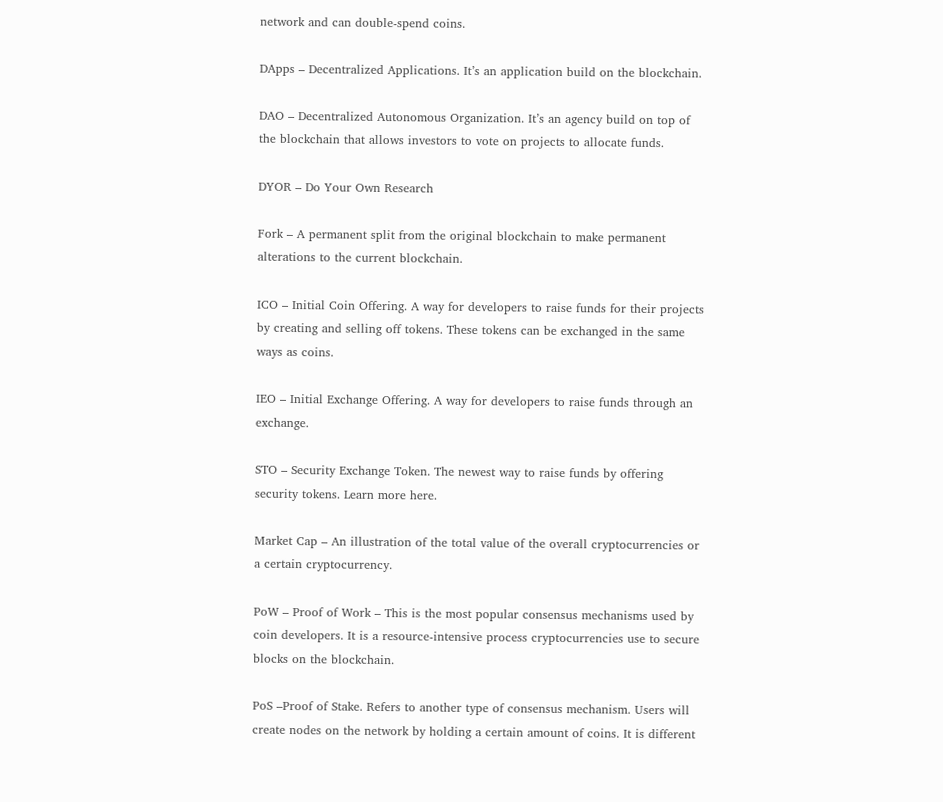network and can double-spend coins.

DApps – Decentralized Applications. It’s an application build on the blockchain.

DAO – Decentralized Autonomous Organization. It’s an agency build on top of the blockchain that allows investors to vote on projects to allocate funds.

DYOR – Do Your Own Research

Fork – A permanent split from the original blockchain to make permanent alterations to the current blockchain.

ICO – Initial Coin Offering. A way for developers to raise funds for their projects by creating and selling off tokens. These tokens can be exchanged in the same ways as coins.

IEO – Initial Exchange Offering. A way for developers to raise funds through an exchange.

STO – Security Exchange Token. The newest way to raise funds by offering security tokens. Learn more here.

Market Cap – An illustration of the total value of the overall cryptocurrencies or a certain cryptocurrency.

PoW – Proof of Work – This is the most popular consensus mechanisms used by coin developers. It is a resource-intensive process cryptocurrencies use to secure blocks on the blockchain.

PoS –Proof of Stake. Refers to another type of consensus mechanism. Users will create nodes on the network by holding a certain amount of coins. It is different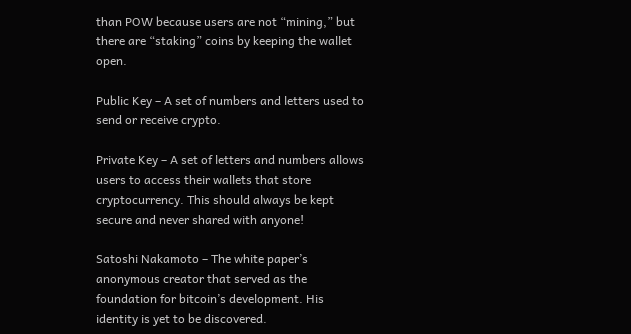than POW because users are not “mining,” but there are “staking” coins by keeping the wallet open.

Public Key – A set of numbers and letters used to send or receive crypto.

Private Key – A set of letters and numbers allows users to access their wallets that store cryptocurrency. This should always be kept secure and never shared with anyone!

Satoshi Nakamoto – The white paper’s anonymous creator that served as the foundation for bitcoin’s development. His identity is yet to be discovered.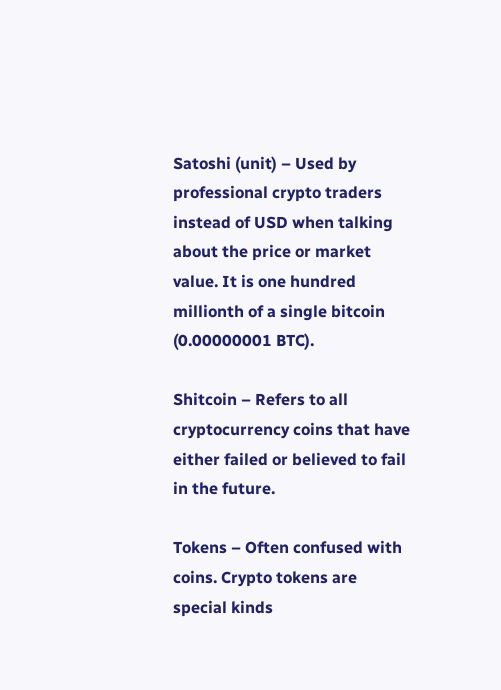Satoshi (unit) – Used by professional crypto traders instead of USD when talking about the price or market value. It is one hundred millionth of a single bitcoin (0.00000001 BTC).

Shitcoin – Refers to all cryptocurrency coins that have either failed or believed to fail in the future.

Tokens – Often confused with coins. Crypto tokens are special kinds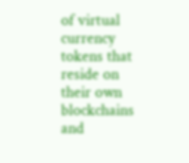of virtual currency tokens that reside on their own blockchains and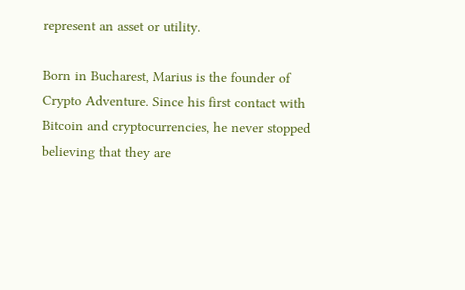represent an asset or utility.

Born in Bucharest, Marius is the founder of Crypto Adventure. Since his first contact with Bitcoin and cryptocurrencies, he never stopped believing that they are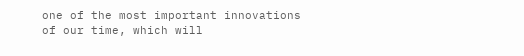one of the most important innovations of our time, which will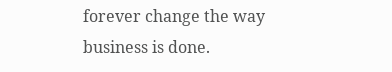forever change the way business is done.